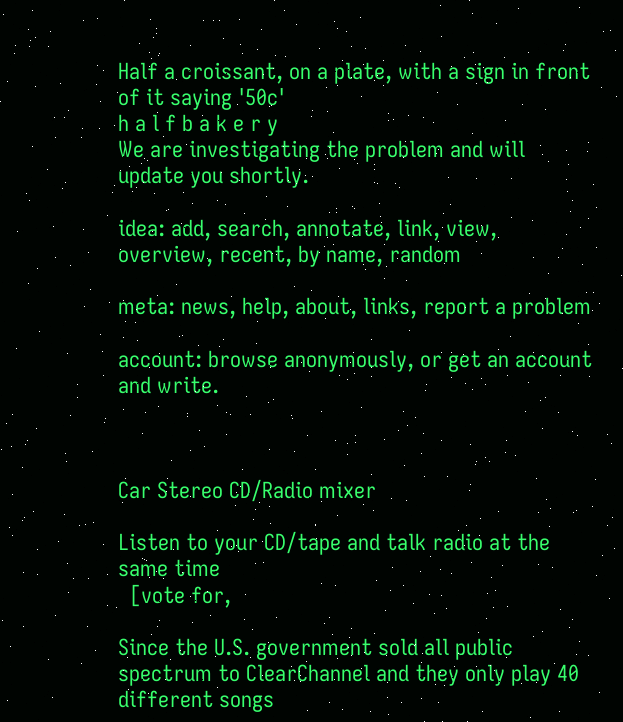Half a croissant, on a plate, with a sign in front of it saying '50c'
h a l f b a k e r y
We are investigating the problem and will update you shortly.

idea: add, search, annotate, link, view, overview, recent, by name, random

meta: news, help, about, links, report a problem

account: browse anonymously, or get an account and write.



Car Stereo CD/Radio mixer

Listen to your CD/tape and talk radio at the same time
  [vote for,

Since the U.S. government sold all public spectrum to ClearChannel and they only play 40 different songs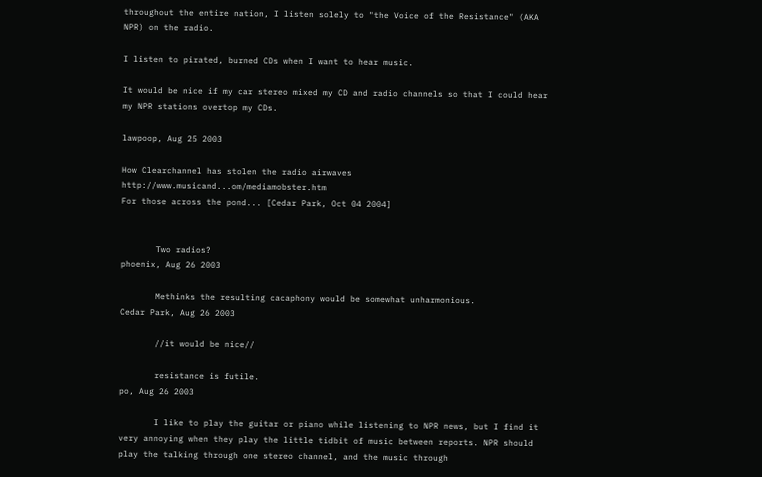throughout the entire nation, I listen solely to "the Voice of the Resistance" (AKA NPR) on the radio.

I listen to pirated, burned CDs when I want to hear music.

It would be nice if my car stereo mixed my CD and radio channels so that I could hear my NPR stations overtop my CDs.

lawpoop, Aug 25 2003

How Clearchannel has stolen the radio airwaves http://www.musicand...om/mediamobster.htm
For those across the pond... [Cedar Park, Oct 04 2004]


       Two radios?
phoenix, Aug 26 2003

       Methinks the resulting cacaphony would be somewhat unharmonious.
Cedar Park, Aug 26 2003

       //it would be nice//

       resistance is futile.
po, Aug 26 2003

       I like to play the guitar or piano while listening to NPR news, but I find it very annoying when they play the little tidbit of music between reports. NPR should play the talking through one stereo channel, and the music through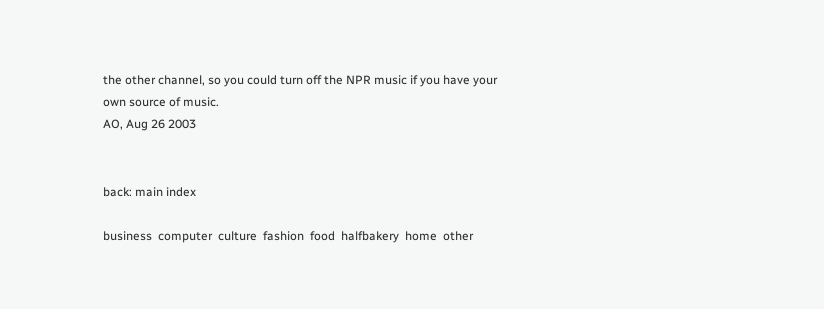the other channel, so you could turn off the NPR music if you have your own source of music.
AO, Aug 26 2003


back: main index

business  computer  culture  fashion  food  halfbakery  home  other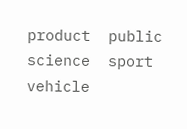product  public  science  sport  vehicle